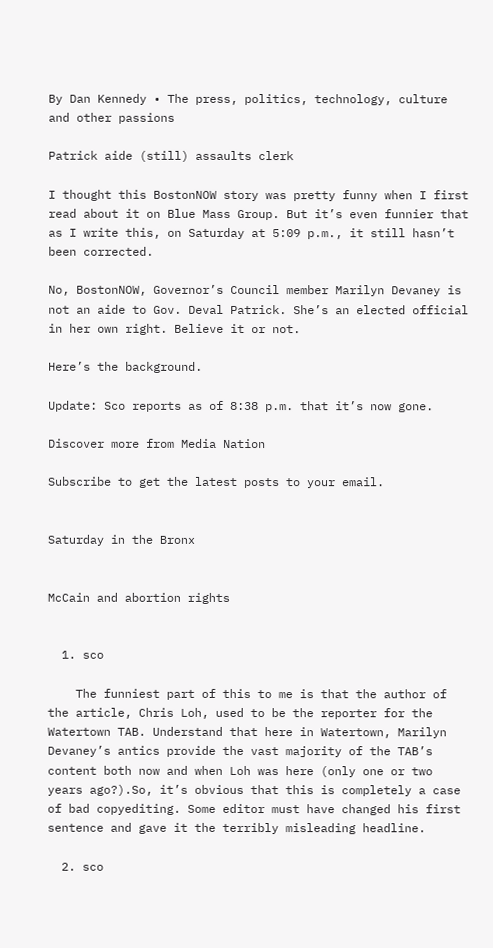By Dan Kennedy • The press, politics, technology, culture and other passions

Patrick aide (still) assaults clerk

I thought this BostonNOW story was pretty funny when I first read about it on Blue Mass Group. But it’s even funnier that as I write this, on Saturday at 5:09 p.m., it still hasn’t been corrected.

No, BostonNOW, Governor’s Council member Marilyn Devaney is not an aide to Gov. Deval Patrick. She’s an elected official in her own right. Believe it or not.

Here’s the background.

Update: Sco reports as of 8:38 p.m. that it’s now gone.

Discover more from Media Nation

Subscribe to get the latest posts to your email.


Saturday in the Bronx


McCain and abortion rights


  1. sco

    The funniest part of this to me is that the author of the article, Chris Loh, used to be the reporter for the Watertown TAB. Understand that here in Watertown, Marilyn Devaney’s antics provide the vast majority of the TAB’s content both now and when Loh was here (only one or two years ago?).So, it’s obvious that this is completely a case of bad copyediting. Some editor must have changed his first sentence and gave it the terribly misleading headline.

  2. sco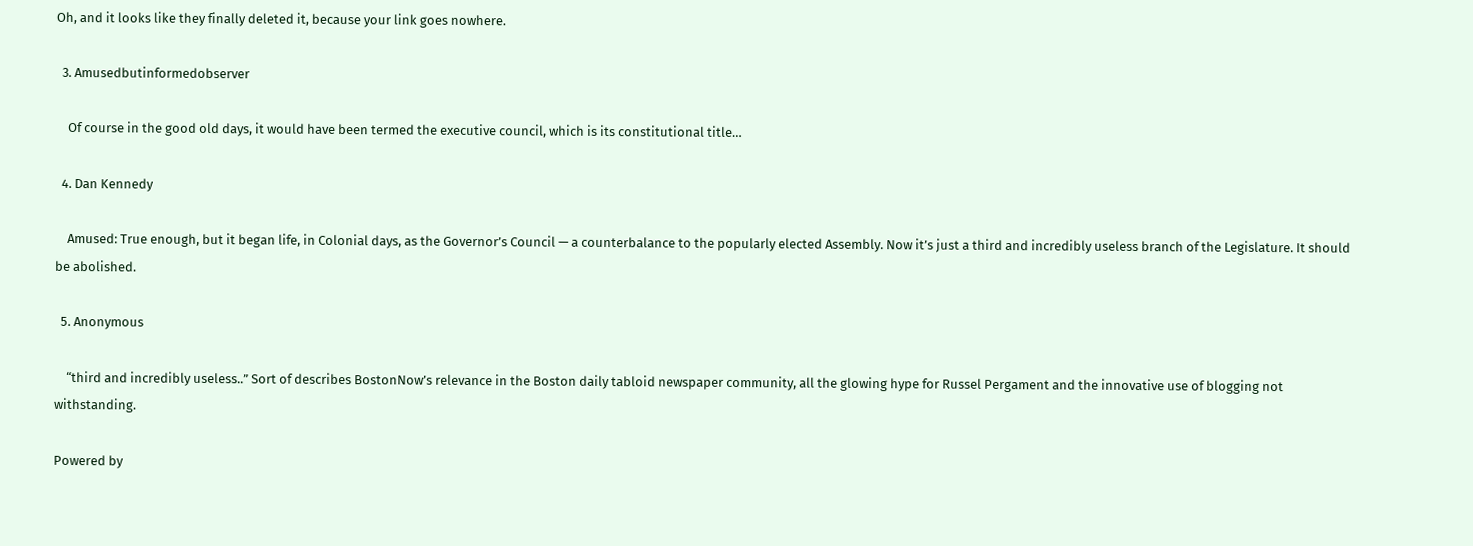Oh, and it looks like they finally deleted it, because your link goes nowhere.

  3. Amusedbutinformedobserver

    Of course in the good old days, it would have been termed the executive council, which is its constitutional title…

  4. Dan Kennedy

    Amused: True enough, but it began life, in Colonial days, as the Governor’s Council — a counterbalance to the popularly elected Assembly. Now it’s just a third and incredibly useless branch of the Legislature. It should be abolished.

  5. Anonymous

    “third and incredibly useless..” Sort of describes BostonNow’s relevance in the Boston daily tabloid newspaper community, all the glowing hype for Russel Pergament and the innovative use of blogging not withstanding.

Powered by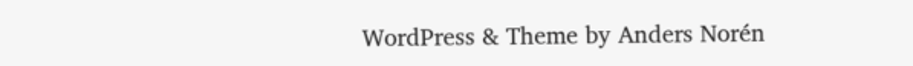WordPress & Theme by Anders Norén